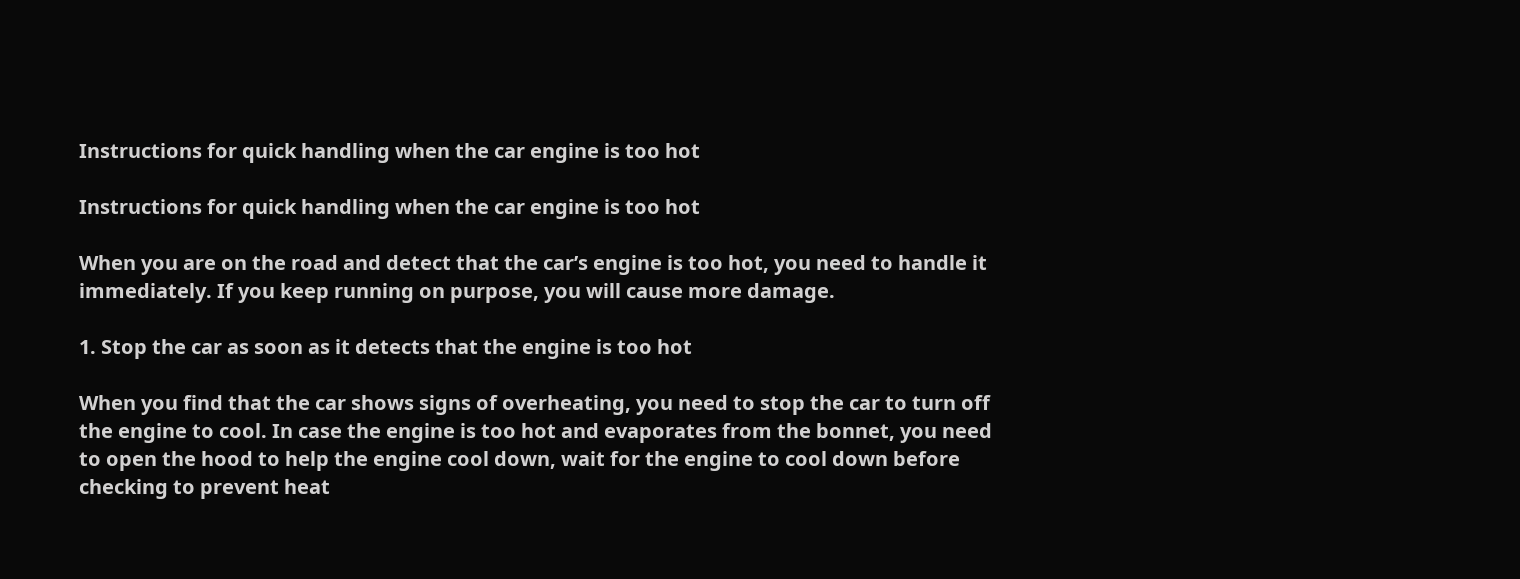Instructions for quick handling when the car engine is too hot

Instructions for quick handling when the car engine is too hot

When you are on the road and detect that the car’s engine is too hot, you need to handle it immediately. If you keep running on purpose, you will cause more damage.

1. Stop the car as soon as it detects that the engine is too hot

When you find that the car shows signs of overheating, you need to stop the car to turn off the engine to cool. In case the engine is too hot and evaporates from the bonnet, you need to open the hood to help the engine cool down, wait for the engine to cool down before checking to prevent heat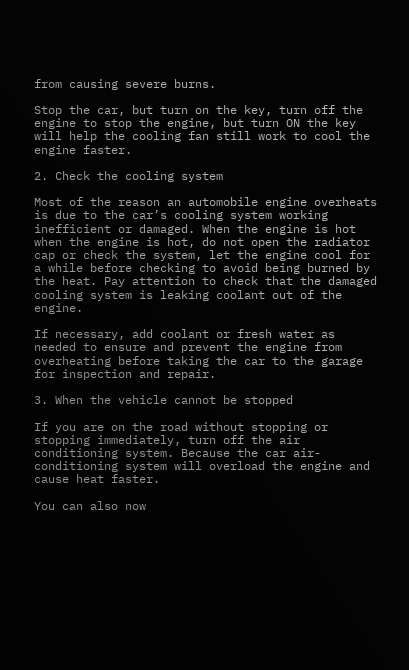from causing severe burns.

Stop the car, but turn on the key, turn off the engine to stop the engine, but turn ON the key will help the cooling fan still work to cool the engine faster.

2. Check the cooling system

Most of the reason an automobile engine overheats is due to the car’s cooling system working inefficient or damaged. When the engine is hot when the engine is hot, do not open the radiator cap or check the system, let the engine cool for a while before checking to avoid being burned by the heat. Pay attention to check that the damaged cooling system is leaking coolant out of the engine.

If necessary, add coolant or fresh water as needed to ensure and prevent the engine from overheating before taking the car to the garage for inspection and repair.

3. When the vehicle cannot be stopped

If you are on the road without stopping or stopping immediately, turn off the air conditioning system. Because the car air-conditioning system will overload the engine and cause heat faster.

You can also now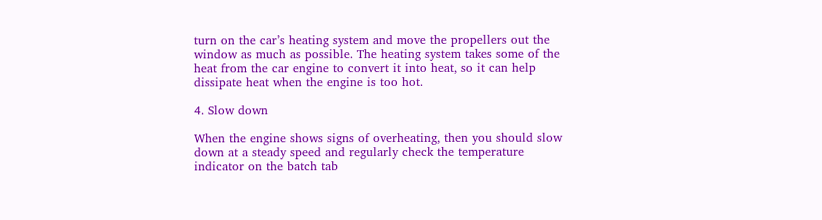turn on the car’s heating system and move the propellers out the window as much as possible. The heating system takes some of the heat from the car engine to convert it into heat, so it can help dissipate heat when the engine is too hot.

4. Slow down

When the engine shows signs of overheating, then you should slow down at a steady speed and regularly check the temperature indicator on the batch tab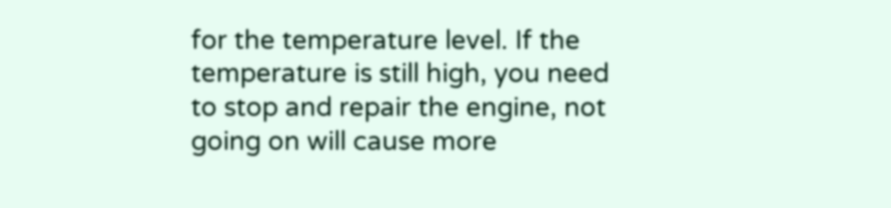for the temperature level. If the temperature is still high, you need to stop and repair the engine, not going on will cause more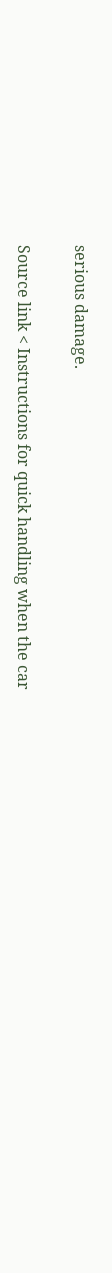serious damage.

Source link < Instructions for quick handling when the car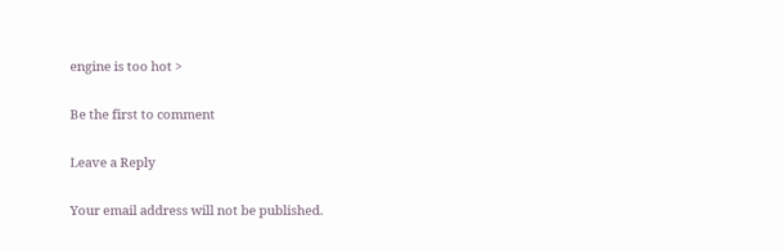engine is too hot >

Be the first to comment

Leave a Reply

Your email address will not be published.